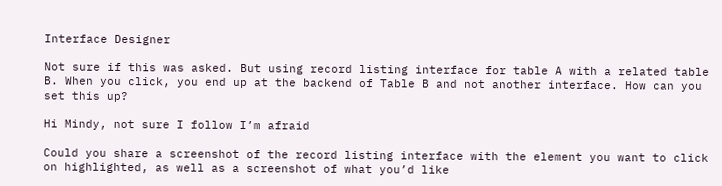Interface Designer

Not sure if this was asked. But using record listing interface for table A with a related table B. When you click, you end up at the backend of Table B and not another interface. How can you set this up?

Hi Mindy, not sure I follow I’m afraid

Could you share a screenshot of the record listing interface with the element you want to click on highlighted, as well as a screenshot of what you’d like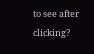to see after clicking?